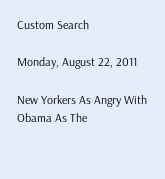Custom Search

Monday, August 22, 2011

New Yorkers As Angry With Obama As The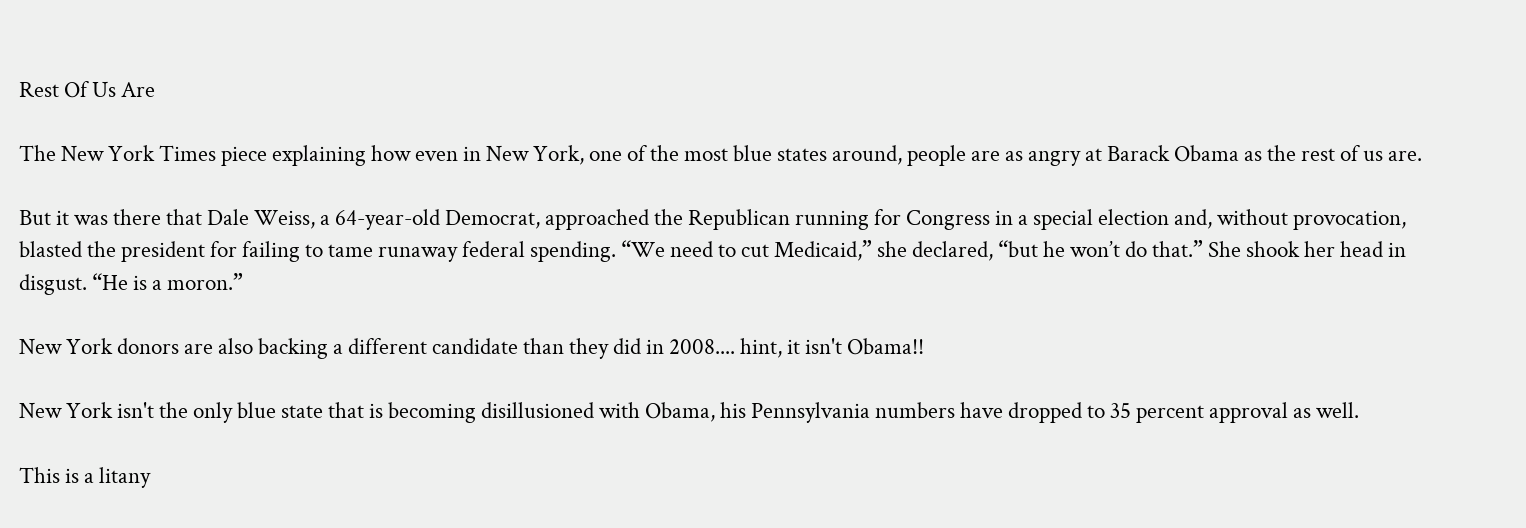Rest Of Us Are

The New York Times piece explaining how even in New York, one of the most blue states around, people are as angry at Barack Obama as the rest of us are.

But it was there that Dale Weiss, a 64-year-old Democrat, approached the Republican running for Congress in a special election and, without provocation, blasted the president for failing to tame runaway federal spending. “We need to cut Medicaid,” she declared, “but he won’t do that.” She shook her head in disgust. “He is a moron.”

New York donors are also backing a different candidate than they did in 2008.... hint, it isn't Obama!!

New York isn't the only blue state that is becoming disillusioned with Obama, his Pennsylvania numbers have dropped to 35 percent approval as well.

This is a litany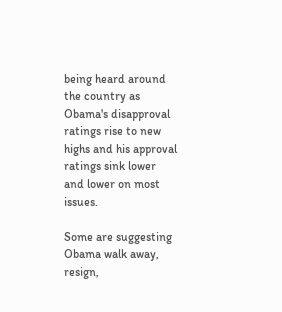being heard around the country as Obama's disapproval ratings rise to new highs and his approval ratings sink lower and lower on most issues.

Some are suggesting Obama walk away, resign,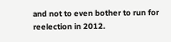and not to even bother to run for reelection in 2012.